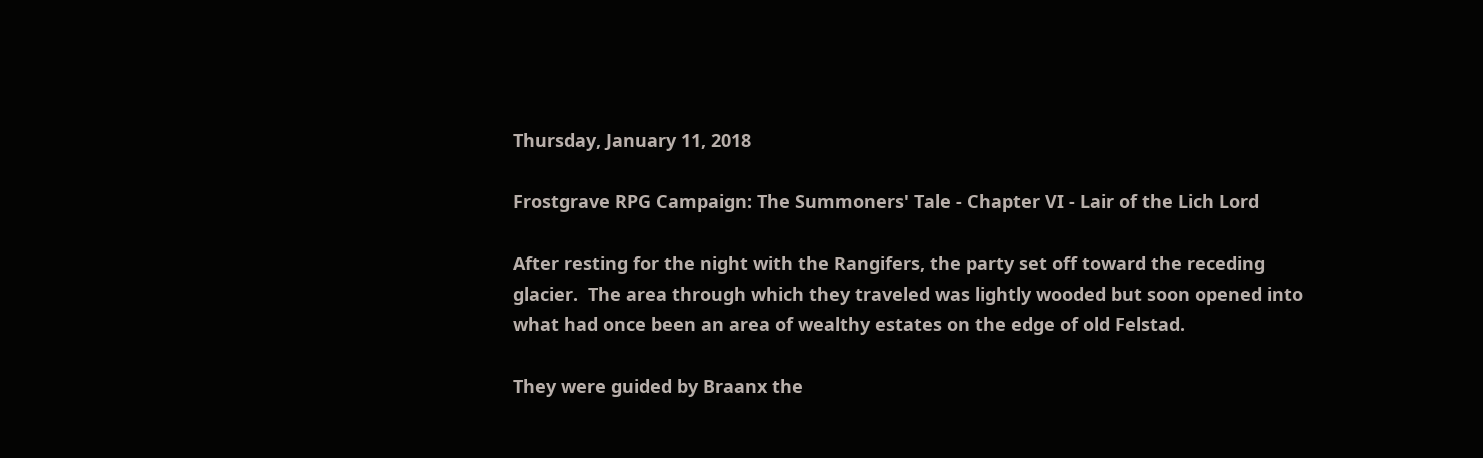Thursday, January 11, 2018

Frostgrave RPG Campaign: The Summoners' Tale - Chapter VI - Lair of the Lich Lord

After resting for the night with the Rangifers, the party set off toward the receding glacier.  The area through which they traveled was lightly wooded but soon opened into what had once been an area of wealthy estates on the edge of old Felstad.

They were guided by Braanx the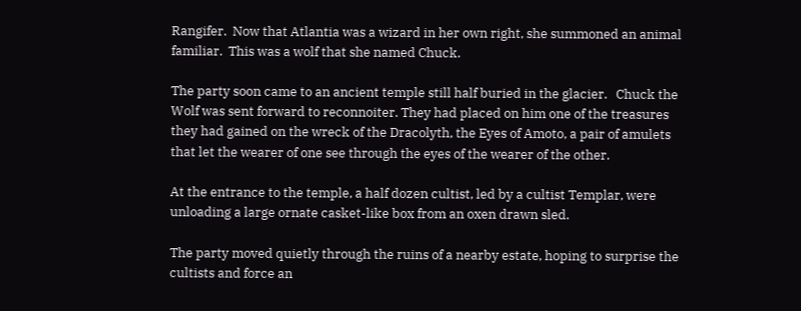Rangifer.  Now that Atlantia was a wizard in her own right, she summoned an animal familiar.  This was a wolf that she named Chuck.

The party soon came to an ancient temple still half buried in the glacier.   Chuck the Wolf was sent forward to reconnoiter. They had placed on him one of the treasures they had gained on the wreck of the Dracolyth, the Eyes of Amoto, a pair of amulets that let the wearer of one see through the eyes of the wearer of the other.

At the entrance to the temple, a half dozen cultist, led by a cultist Templar, were unloading a large ornate casket-like box from an oxen drawn sled.

The party moved quietly through the ruins of a nearby estate, hoping to surprise the cultists and force an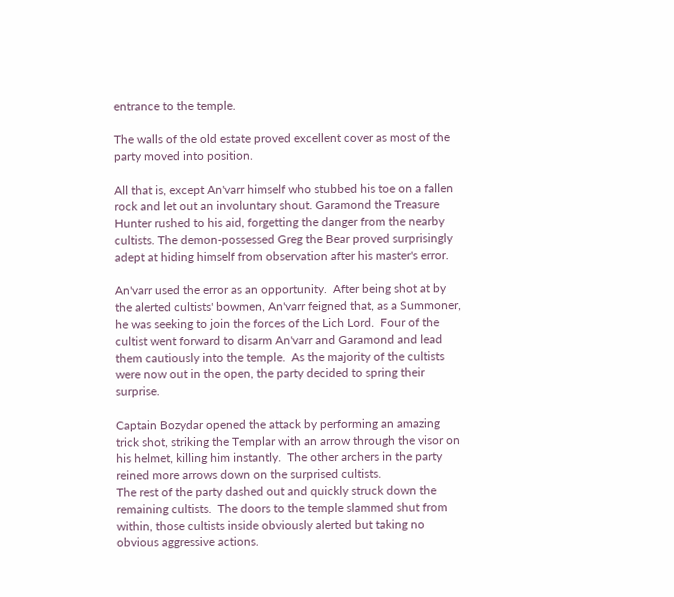entrance to the temple.

The walls of the old estate proved excellent cover as most of the party moved into position.

All that is, except An'varr himself who stubbed his toe on a fallen rock and let out an involuntary shout. Garamond the Treasure Hunter rushed to his aid, forgetting the danger from the nearby cultists. The demon-possessed Greg the Bear proved surprisingly adept at hiding himself from observation after his master's error.

An'varr used the error as an opportunity.  After being shot at by the alerted cultists' bowmen, An'varr feigned that, as a Summoner, he was seeking to join the forces of the Lich Lord.  Four of the cultist went forward to disarm An'varr and Garamond and lead them cautiously into the temple.  As the majority of the cultists were now out in the open, the party decided to spring their surprise.

Captain Bozydar opened the attack by performing an amazing trick shot, striking the Templar with an arrow through the visor on his helmet, killing him instantly.  The other archers in the party reined more arrows down on the surprised cultists.
The rest of the party dashed out and quickly struck down the remaining cultists.  The doors to the temple slammed shut from within, those cultists inside obviously alerted but taking no obvious aggressive actions.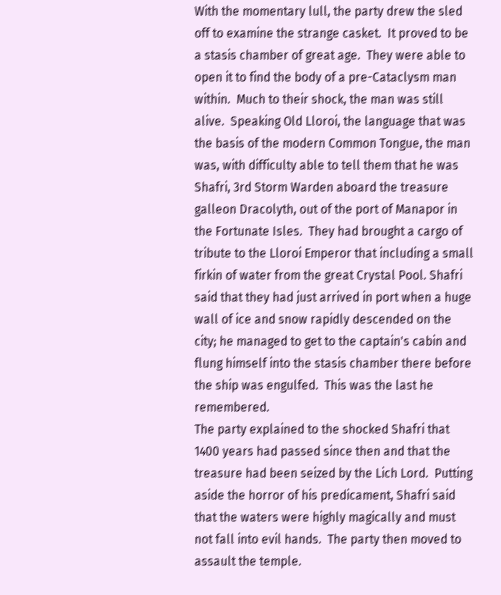With the momentary lull, the party drew the sled off to examine the strange casket.  It proved to be a stasis chamber of great age.  They were able to open it to find the body of a pre-Cataclysm man within.  Much to their shock, the man was still alive.  Speaking Old Lloroi, the language that was the basis of the modern Common Tongue, the man was, with difficulty able to tell them that he was Shafri, 3rd Storm Warden aboard the treasure galleon Dracolyth, out of the port of Manapor in the Fortunate Isles.  They had brought a cargo of tribute to the Lloroi Emperor that including a small firkin of water from the great Crystal Pool. Shafri said that they had just arrived in port when a huge wall of ice and snow rapidly descended on the city; he managed to get to the captain's cabin and flung himself into the stasis chamber there before the ship was engulfed.  This was the last he remembered.
The party explained to the shocked Shafri that 1400 years had passed since then and that the treasure had been seized by the Lich Lord.  Putting aside the horror of his predicament, Shafri said that the waters were highly magically and must not fall into evil hands.  The party then moved to assault the temple.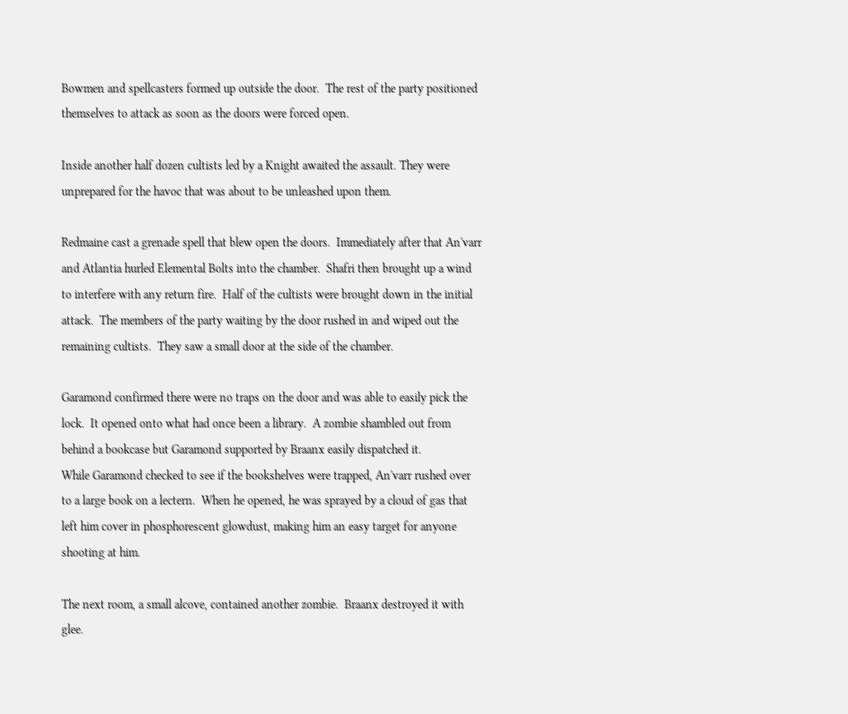Bowmen and spellcasters formed up outside the door.  The rest of the party positioned themselves to attack as soon as the doors were forced open.

Inside another half dozen cultists led by a Knight awaited the assault. They were unprepared for the havoc that was about to be unleashed upon them.

Redmaine cast a grenade spell that blew open the doors.  Immediately after that An'varr and Atlantia hurled Elemental Bolts into the chamber.  Shafri then brought up a wind to interfere with any return fire.  Half of the cultists were brought down in the initial attack.  The members of the party waiting by the door rushed in and wiped out the remaining cultists.  They saw a small door at the side of the chamber.

Garamond confirmed there were no traps on the door and was able to easily pick the lock.  It opened onto what had once been a library.  A zombie shambled out from behind a bookcase but Garamond supported by Braanx easily dispatched it.
While Garamond checked to see if the bookshelves were trapped, An'varr rushed over to a large book on a lectern.  When he opened, he was sprayed by a cloud of gas that left him cover in phosphorescent glowdust, making him an easy target for anyone shooting at him.

The next room, a small alcove, contained another zombie.  Braanx destroyed it with glee.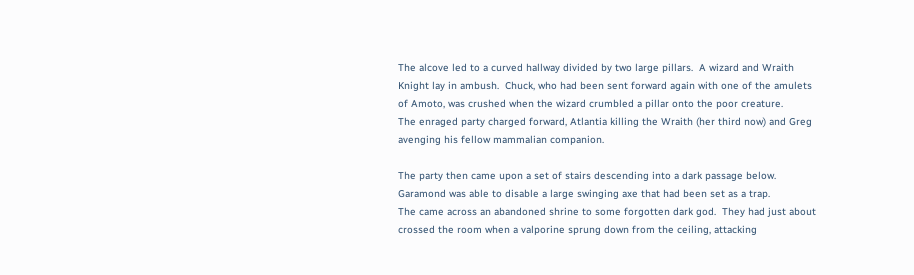The alcove led to a curved hallway divided by two large pillars.  A wizard and Wraith Knight lay in ambush.  Chuck, who had been sent forward again with one of the amulets of Amoto, was crushed when the wizard crumbled a pillar onto the poor creature.
The enraged party charged forward, Atlantia killing the Wraith (her third now) and Greg avenging his fellow mammalian companion.

The party then came upon a set of stairs descending into a dark passage below. Garamond was able to disable a large swinging axe that had been set as a trap.
The came across an abandoned shrine to some forgotten dark god.  They had just about crossed the room when a valporine sprung down from the ceiling, attacking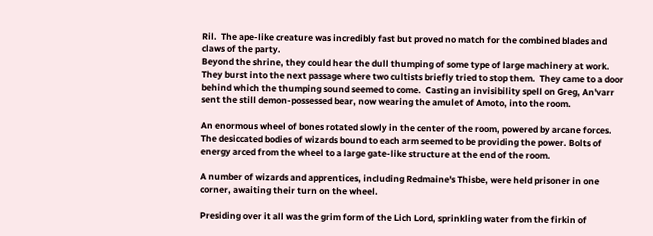Ril.  The ape-like creature was incredibly fast but proved no match for the combined blades and claws of the party.
Beyond the shrine, they could hear the dull thumping of some type of large machinery at work.  They burst into the next passage where two cultists briefly tried to stop them.  They came to a door behind which the thumping sound seemed to come.  Casting an invisibility spell on Greg, An'varr sent the still demon-possessed bear, now wearing the amulet of Amoto, into the room.

An enormous wheel of bones rotated slowly in the center of the room, powered by arcane forces.  The desiccated bodies of wizards bound to each arm seemed to be providing the power. Bolts of energy arced from the wheel to a large gate-like structure at the end of the room.

A number of wizards and apprentices, including Redmaine's Thisbe, were held prisoner in one corner, awaiting their turn on the wheel.

Presiding over it all was the grim form of the Lich Lord, sprinkling water from the firkin of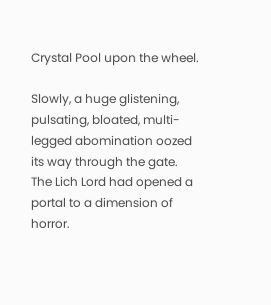Crystal Pool upon the wheel.

Slowly, a huge glistening, pulsating, bloated, multi-legged abomination oozed its way through the gate.  The Lich Lord had opened a portal to a dimension of horror.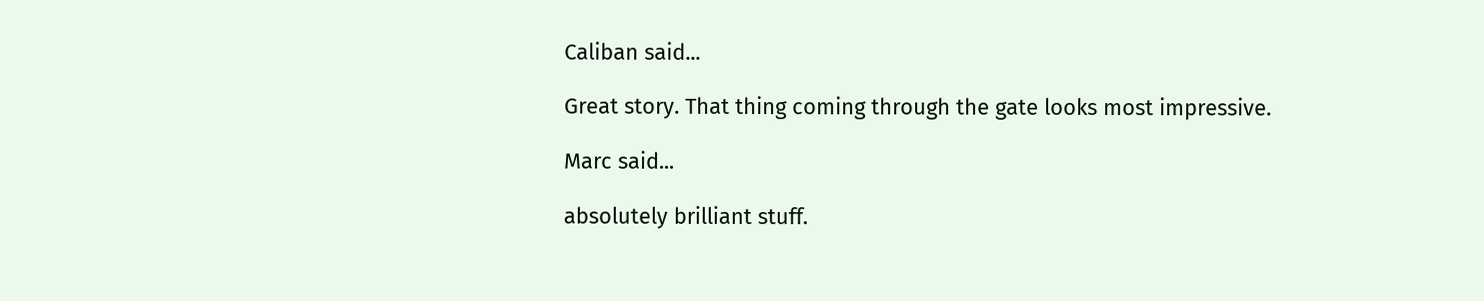Caliban said...

Great story. That thing coming through the gate looks most impressive.

Marc said...

absolutely brilliant stuff.